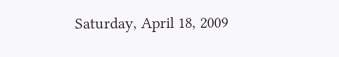Saturday, April 18, 2009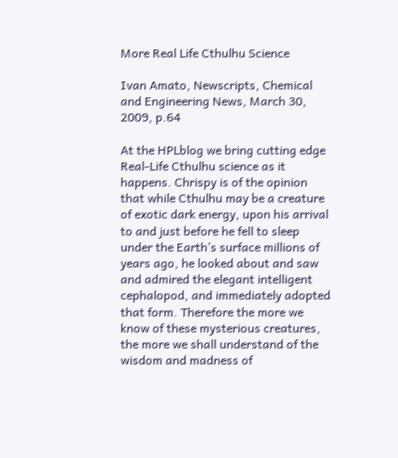More Real Life Cthulhu Science

Ivan Amato, Newscripts, Chemical and Engineering News, March 30, 2009, p.64

At the HPLblog we bring cutting edge Real-Life Cthulhu science as it happens. Chrispy is of the opinion that while Cthulhu may be a creature of exotic dark energy, upon his arrival to and just before he fell to sleep under the Earth’s surface millions of years ago, he looked about and saw and admired the elegant intelligent cephalopod, and immediately adopted that form. Therefore the more we know of these mysterious creatures, the more we shall understand of the wisdom and madness of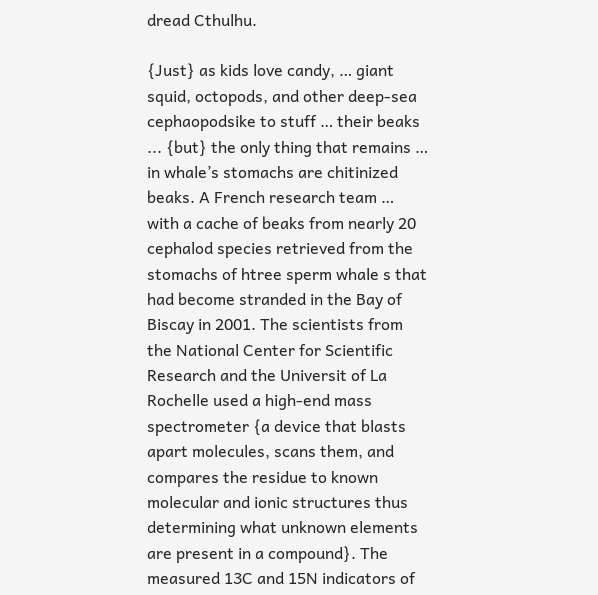dread Cthulhu.

{Just} as kids love candy, … giant squid, octopods, and other deep-sea cephaopodsike to stuff … their beaks ... {but} the only thing that remains … in whale’s stomachs are chitinized beaks. A French research team … with a cache of beaks from nearly 20 cephalod species retrieved from the stomachs of htree sperm whale s that had become stranded in the Bay of Biscay in 2001. The scientists from the National Center for Scientific Research and the Universit of La Rochelle used a high-end mass spectrometer {a device that blasts apart molecules, scans them, and compares the residue to known molecular and ionic structures thus determining what unknown elements are present in a compound}. The measured 13C and 15N indicators of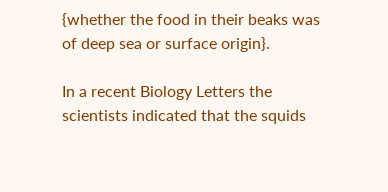{whether the food in their beaks was of deep sea or surface origin}.

In a recent Biology Letters the scientists indicated that the squids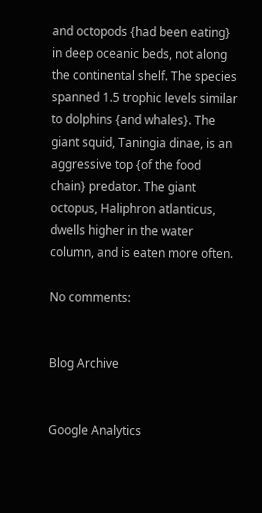and octopods {had been eating} in deep oceanic beds, not along the continental shelf. The species spanned 1.5 trophic levels similar to dolphins {and whales}. The giant squid, Taningia dinae, is an aggressive top {of the food chain} predator. The giant octopus, Haliphron atlanticus, dwells higher in the water column, and is eaten more often.

No comments:


Blog Archive


Google Analytics